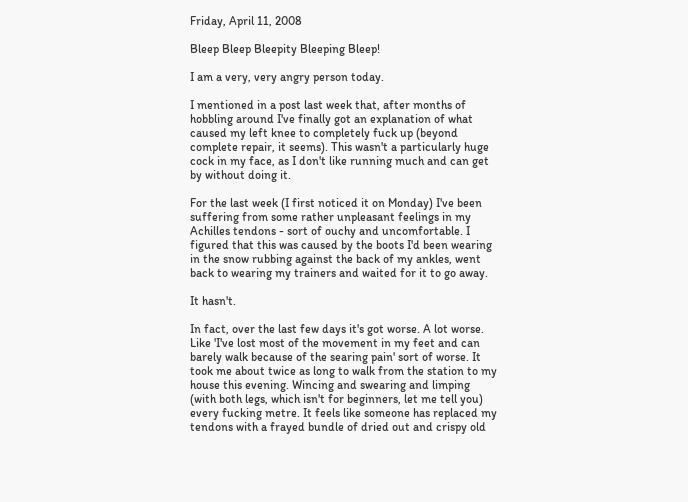Friday, April 11, 2008

Bleep Bleep Bleepity Bleeping Bleep!

I am a very, very angry person today.

I mentioned in a post last week that, after months of hobbling around I've finally got an explanation of what caused my left knee to completely fuck up (beyond complete repair, it seems). This wasn't a particularly huge cock in my face, as I don't like running much and can get by without doing it.

For the last week (I first noticed it on Monday) I've been suffering from some rather unpleasant feelings in my Achilles tendons - sort of ouchy and uncomfortable. I figured that this was caused by the boots I'd been wearing in the snow rubbing against the back of my ankles, went back to wearing my trainers and waited for it to go away.

It hasn't.

In fact, over the last few days it's got worse. A lot worse. Like 'I've lost most of the movement in my feet and can barely walk because of the searing pain' sort of worse. It took me about twice as long to walk from the station to my house this evening. Wincing and swearing and limping (with both legs, which isn't for beginners, let me tell you) every fucking metre. It feels like someone has replaced my tendons with a frayed bundle of dried out and crispy old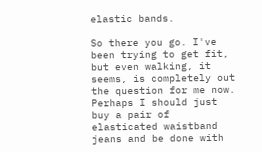elastic bands.

So there you go. I've been trying to get fit, but even walking, it seems, is completely out the question for me now. Perhaps I should just buy a pair of elasticated waistband jeans and be done with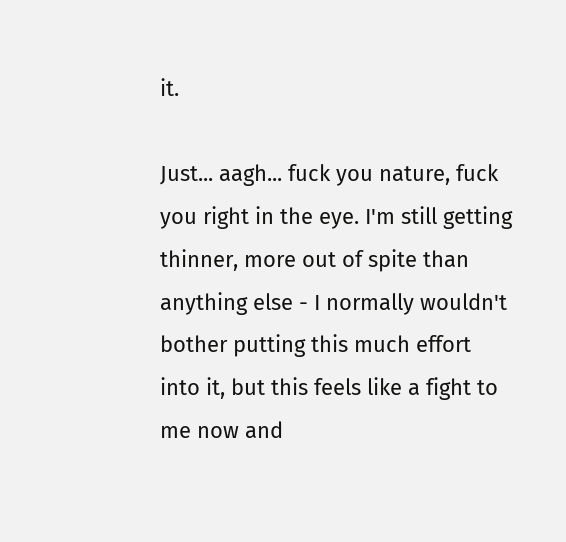it.

Just... aagh... fuck you nature, fuck you right in the eye. I'm still getting thinner, more out of spite than anything else - I normally wouldn't bother putting this much effort into it, but this feels like a fight to me now and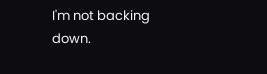I'm not backing down.